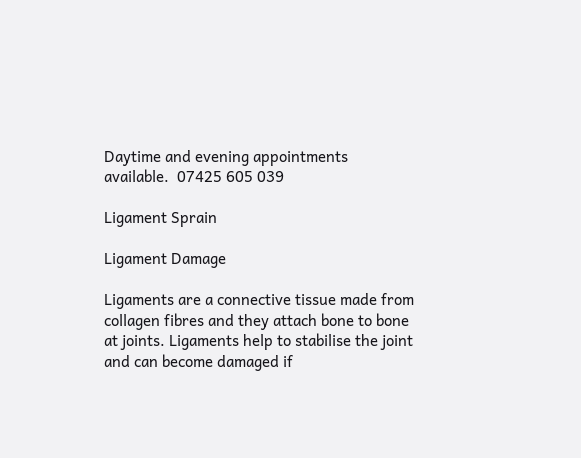Daytime and evening appointments available.  07425 605 039

Ligament Sprain

Ligament Damage

Ligaments are a connective tissue made from collagen fibres and they attach bone to bone at joints. Ligaments help to stabilise the joint and can become damaged if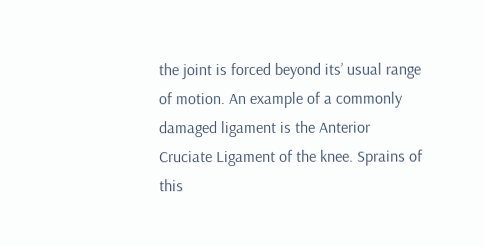the joint is forced beyond its’ usual range of motion. An example of a commonly damaged ligament is the Anterior Cruciate Ligament of the knee. Sprains of this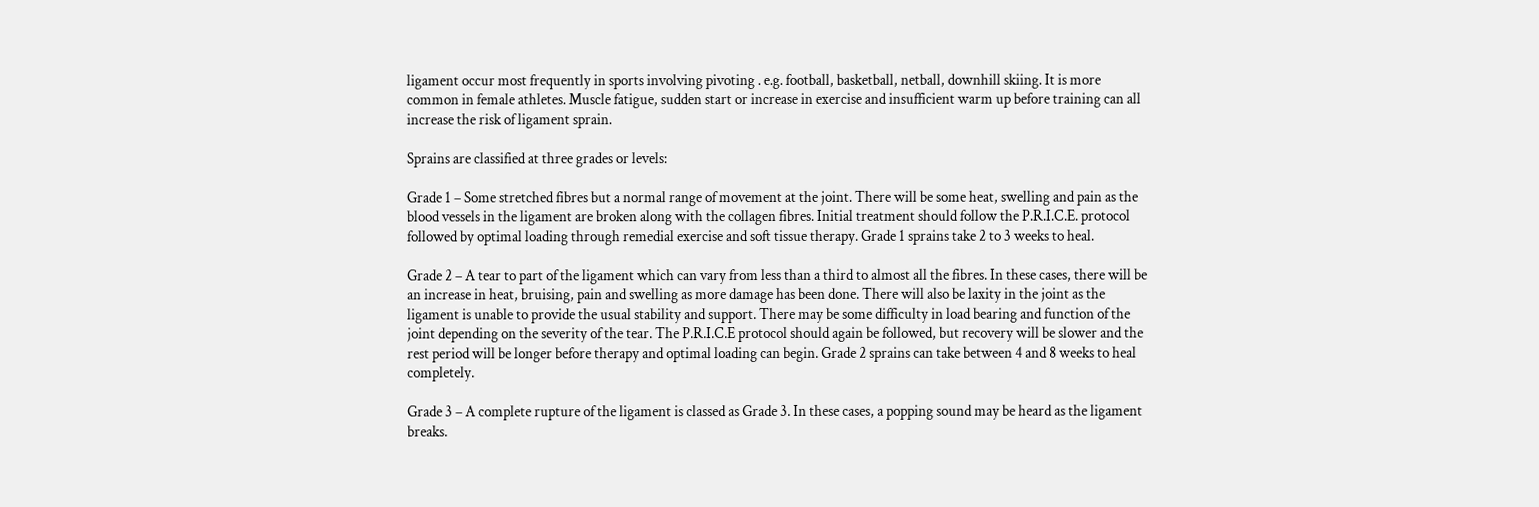ligament occur most frequently in sports involving pivoting . e.g. football, basketball, netball, downhill skiing. It is more common in female athletes. Muscle fatigue, sudden start or increase in exercise and insufficient warm up before training can all increase the risk of ligament sprain.

Sprains are classified at three grades or levels:

Grade 1 – Some stretched fibres but a normal range of movement at the joint. There will be some heat, swelling and pain as the blood vessels in the ligament are broken along with the collagen fibres. Initial treatment should follow the P.R.I.C.E. protocol followed by optimal loading through remedial exercise and soft tissue therapy. Grade 1 sprains take 2 to 3 weeks to heal.

Grade 2 – A tear to part of the ligament which can vary from less than a third to almost all the fibres. In these cases, there will be an increase in heat, bruising, pain and swelling as more damage has been done. There will also be laxity in the joint as the ligament is unable to provide the usual stability and support. There may be some difficulty in load bearing and function of the joint depending on the severity of the tear. The P.R.I.C.E protocol should again be followed, but recovery will be slower and the rest period will be longer before therapy and optimal loading can begin. Grade 2 sprains can take between 4 and 8 weeks to heal completely.

Grade 3 – A complete rupture of the ligament is classed as Grade 3. In these cases, a popping sound may be heard as the ligament breaks.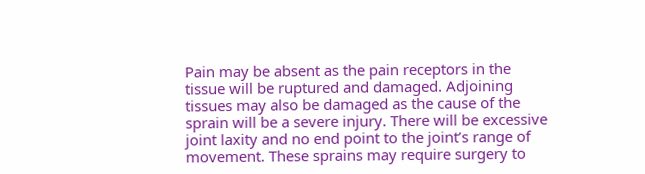Pain may be absent as the pain receptors in the tissue will be ruptured and damaged. Adjoining tissues may also be damaged as the cause of the sprain will be a severe injury. There will be excessive joint laxity and no end point to the joint’s range of movement. These sprains may require surgery to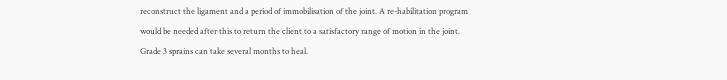reconstruct the ligament and a period of immobilisation of the joint. A re-habilitation program would be needed after this to return the client to a satisfactory range of motion in the joint. Grade 3 sprains can take several months to heal.